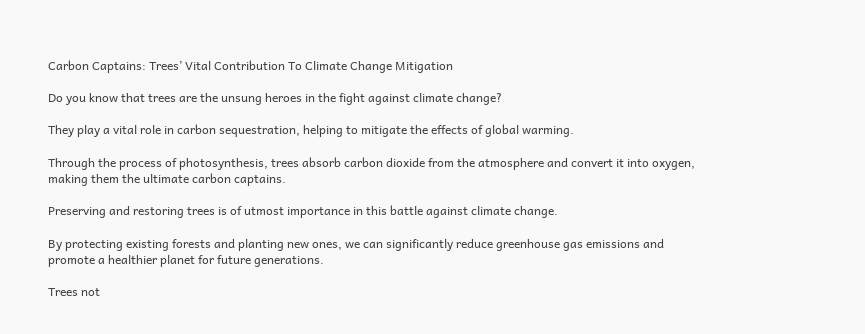Carbon Captains: Trees’ Vital Contribution To Climate Change Mitigation

Do you know that trees are the unsung heroes in the fight against climate change?

They play a vital role in carbon sequestration, helping to mitigate the effects of global warming.

Through the process of photosynthesis, trees absorb carbon dioxide from the atmosphere and convert it into oxygen, making them the ultimate carbon captains.

Preserving and restoring trees is of utmost importance in this battle against climate change.

By protecting existing forests and planting new ones, we can significantly reduce greenhouse gas emissions and promote a healthier planet for future generations.

Trees not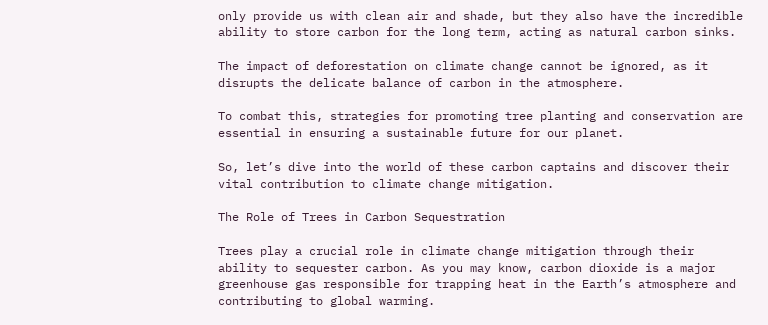only provide us with clean air and shade, but they also have the incredible ability to store carbon for the long term, acting as natural carbon sinks.

The impact of deforestation on climate change cannot be ignored, as it disrupts the delicate balance of carbon in the atmosphere.

To combat this, strategies for promoting tree planting and conservation are essential in ensuring a sustainable future for our planet.

So, let’s dive into the world of these carbon captains and discover their vital contribution to climate change mitigation.

The Role of Trees in Carbon Sequestration

Trees play a crucial role in climate change mitigation through their ability to sequester carbon. As you may know, carbon dioxide is a major greenhouse gas responsible for trapping heat in the Earth’s atmosphere and contributing to global warming.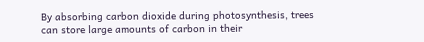By absorbing carbon dioxide during photosynthesis, trees can store large amounts of carbon in their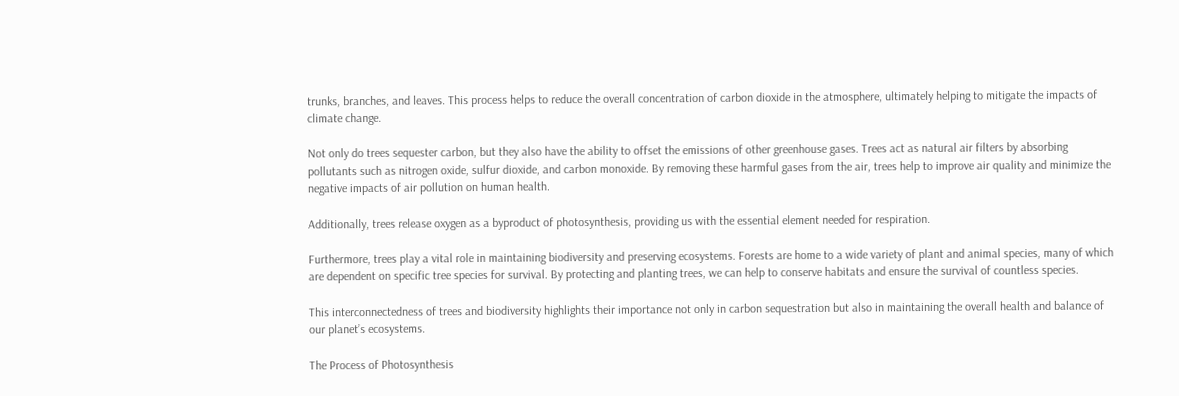trunks, branches, and leaves. This process helps to reduce the overall concentration of carbon dioxide in the atmosphere, ultimately helping to mitigate the impacts of climate change.

Not only do trees sequester carbon, but they also have the ability to offset the emissions of other greenhouse gases. Trees act as natural air filters by absorbing pollutants such as nitrogen oxide, sulfur dioxide, and carbon monoxide. By removing these harmful gases from the air, trees help to improve air quality and minimize the negative impacts of air pollution on human health.

Additionally, trees release oxygen as a byproduct of photosynthesis, providing us with the essential element needed for respiration.

Furthermore, trees play a vital role in maintaining biodiversity and preserving ecosystems. Forests are home to a wide variety of plant and animal species, many of which are dependent on specific tree species for survival. By protecting and planting trees, we can help to conserve habitats and ensure the survival of countless species.

This interconnectedness of trees and biodiversity highlights their importance not only in carbon sequestration but also in maintaining the overall health and balance of our planet’s ecosystems.

The Process of Photosynthesis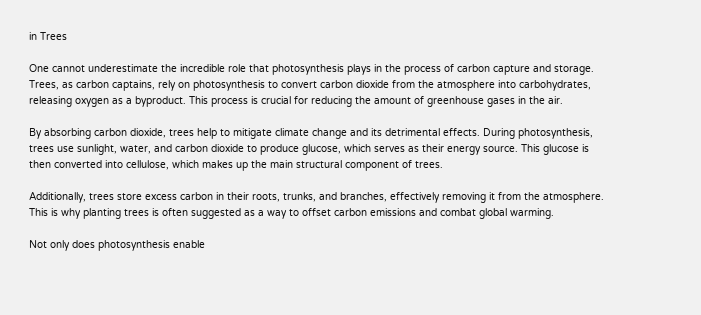in Trees

One cannot underestimate the incredible role that photosynthesis plays in the process of carbon capture and storage. Trees, as carbon captains, rely on photosynthesis to convert carbon dioxide from the atmosphere into carbohydrates, releasing oxygen as a byproduct. This process is crucial for reducing the amount of greenhouse gases in the air.

By absorbing carbon dioxide, trees help to mitigate climate change and its detrimental effects. During photosynthesis, trees use sunlight, water, and carbon dioxide to produce glucose, which serves as their energy source. This glucose is then converted into cellulose, which makes up the main structural component of trees.

Additionally, trees store excess carbon in their roots, trunks, and branches, effectively removing it from the atmosphere. This is why planting trees is often suggested as a way to offset carbon emissions and combat global warming.

Not only does photosynthesis enable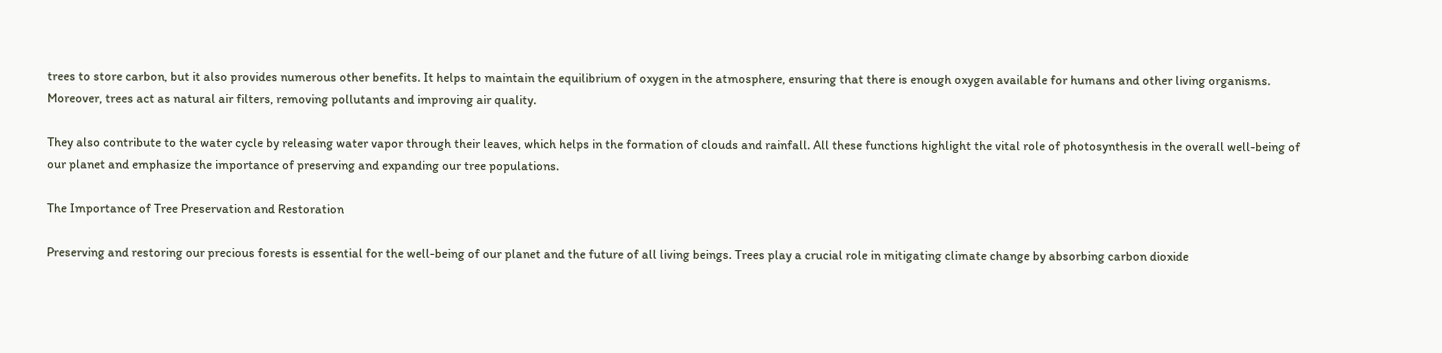trees to store carbon, but it also provides numerous other benefits. It helps to maintain the equilibrium of oxygen in the atmosphere, ensuring that there is enough oxygen available for humans and other living organisms. Moreover, trees act as natural air filters, removing pollutants and improving air quality.

They also contribute to the water cycle by releasing water vapor through their leaves, which helps in the formation of clouds and rainfall. All these functions highlight the vital role of photosynthesis in the overall well-being of our planet and emphasize the importance of preserving and expanding our tree populations.

The Importance of Tree Preservation and Restoration

Preserving and restoring our precious forests is essential for the well-being of our planet and the future of all living beings. Trees play a crucial role in mitigating climate change by absorbing carbon dioxide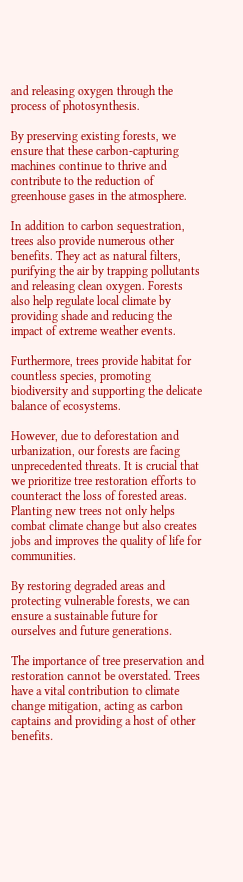and releasing oxygen through the process of photosynthesis.

By preserving existing forests, we ensure that these carbon-capturing machines continue to thrive and contribute to the reduction of greenhouse gases in the atmosphere.

In addition to carbon sequestration, trees also provide numerous other benefits. They act as natural filters, purifying the air by trapping pollutants and releasing clean oxygen. Forests also help regulate local climate by providing shade and reducing the impact of extreme weather events.

Furthermore, trees provide habitat for countless species, promoting biodiversity and supporting the delicate balance of ecosystems.

However, due to deforestation and urbanization, our forests are facing unprecedented threats. It is crucial that we prioritize tree restoration efforts to counteract the loss of forested areas. Planting new trees not only helps combat climate change but also creates jobs and improves the quality of life for communities.

By restoring degraded areas and protecting vulnerable forests, we can ensure a sustainable future for ourselves and future generations.

The importance of tree preservation and restoration cannot be overstated. Trees have a vital contribution to climate change mitigation, acting as carbon captains and providing a host of other benefits.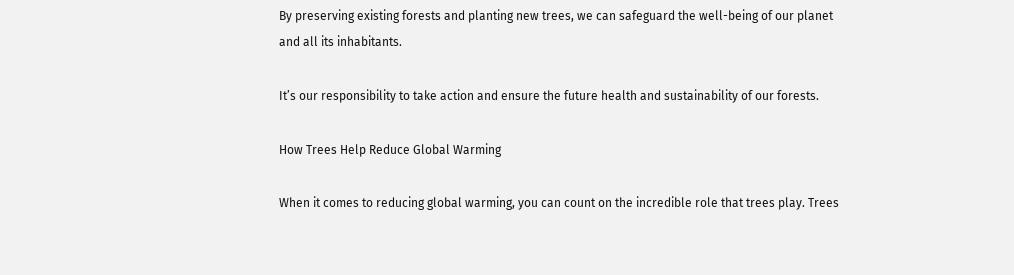By preserving existing forests and planting new trees, we can safeguard the well-being of our planet and all its inhabitants.

It’s our responsibility to take action and ensure the future health and sustainability of our forests.

How Trees Help Reduce Global Warming

When it comes to reducing global warming, you can count on the incredible role that trees play. Trees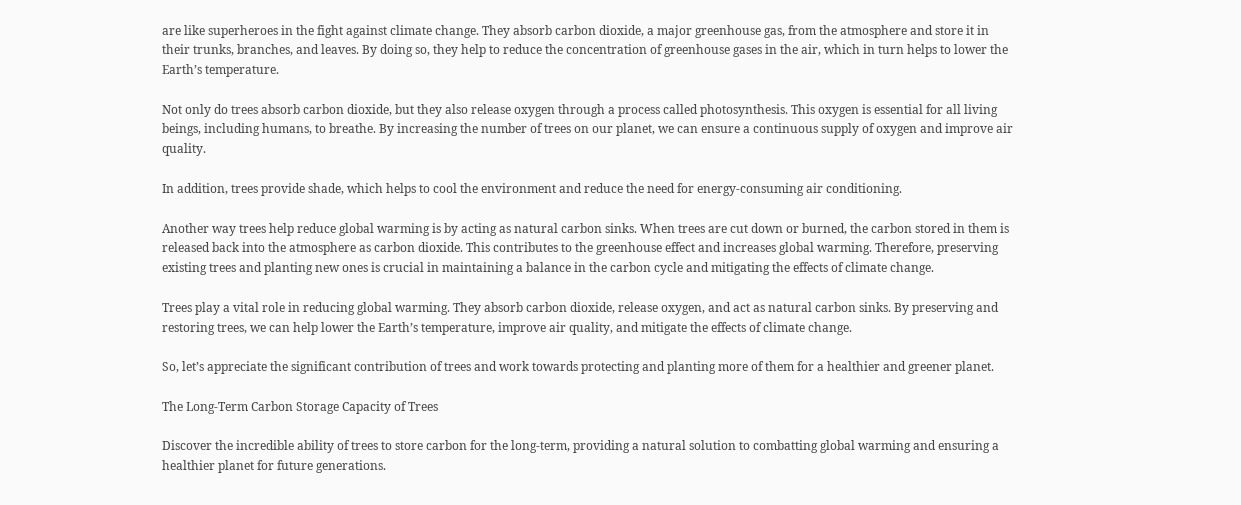are like superheroes in the fight against climate change. They absorb carbon dioxide, a major greenhouse gas, from the atmosphere and store it in their trunks, branches, and leaves. By doing so, they help to reduce the concentration of greenhouse gases in the air, which in turn helps to lower the Earth’s temperature.

Not only do trees absorb carbon dioxide, but they also release oxygen through a process called photosynthesis. This oxygen is essential for all living beings, including humans, to breathe. By increasing the number of trees on our planet, we can ensure a continuous supply of oxygen and improve air quality.

In addition, trees provide shade, which helps to cool the environment and reduce the need for energy-consuming air conditioning.

Another way trees help reduce global warming is by acting as natural carbon sinks. When trees are cut down or burned, the carbon stored in them is released back into the atmosphere as carbon dioxide. This contributes to the greenhouse effect and increases global warming. Therefore, preserving existing trees and planting new ones is crucial in maintaining a balance in the carbon cycle and mitigating the effects of climate change.

Trees play a vital role in reducing global warming. They absorb carbon dioxide, release oxygen, and act as natural carbon sinks. By preserving and restoring trees, we can help lower the Earth’s temperature, improve air quality, and mitigate the effects of climate change.

So, let’s appreciate the significant contribution of trees and work towards protecting and planting more of them for a healthier and greener planet.

The Long-Term Carbon Storage Capacity of Trees

Discover the incredible ability of trees to store carbon for the long-term, providing a natural solution to combatting global warming and ensuring a healthier planet for future generations.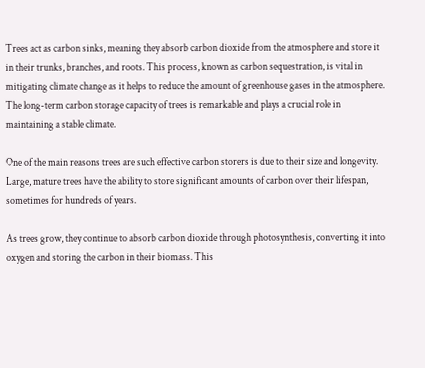Trees act as carbon sinks, meaning they absorb carbon dioxide from the atmosphere and store it in their trunks, branches, and roots. This process, known as carbon sequestration, is vital in mitigating climate change as it helps to reduce the amount of greenhouse gases in the atmosphere. The long-term carbon storage capacity of trees is remarkable and plays a crucial role in maintaining a stable climate.

One of the main reasons trees are such effective carbon storers is due to their size and longevity. Large, mature trees have the ability to store significant amounts of carbon over their lifespan, sometimes for hundreds of years.

As trees grow, they continue to absorb carbon dioxide through photosynthesis, converting it into oxygen and storing the carbon in their biomass. This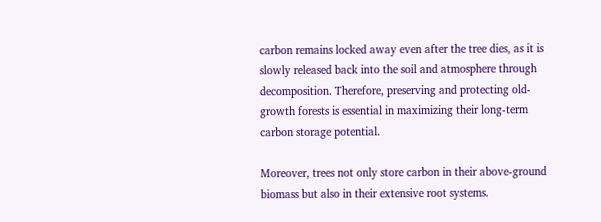carbon remains locked away even after the tree dies, as it is slowly released back into the soil and atmosphere through decomposition. Therefore, preserving and protecting old-growth forests is essential in maximizing their long-term carbon storage potential.

Moreover, trees not only store carbon in their above-ground biomass but also in their extensive root systems.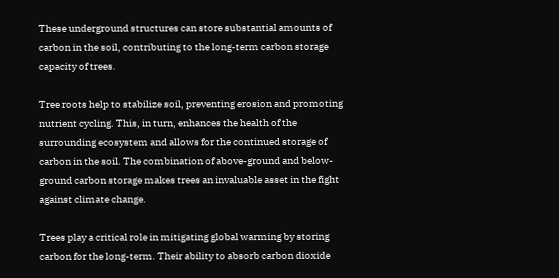These underground structures can store substantial amounts of carbon in the soil, contributing to the long-term carbon storage capacity of trees.

Tree roots help to stabilize soil, preventing erosion and promoting nutrient cycling. This, in turn, enhances the health of the surrounding ecosystem and allows for the continued storage of carbon in the soil. The combination of above-ground and below-ground carbon storage makes trees an invaluable asset in the fight against climate change.

Trees play a critical role in mitigating global warming by storing carbon for the long-term. Their ability to absorb carbon dioxide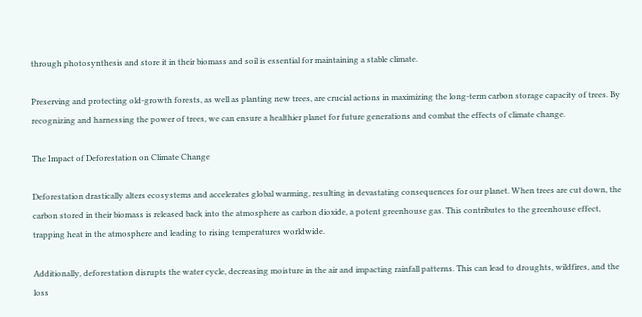through photosynthesis and store it in their biomass and soil is essential for maintaining a stable climate.

Preserving and protecting old-growth forests, as well as planting new trees, are crucial actions in maximizing the long-term carbon storage capacity of trees. By recognizing and harnessing the power of trees, we can ensure a healthier planet for future generations and combat the effects of climate change.

The Impact of Deforestation on Climate Change

Deforestation drastically alters ecosystems and accelerates global warming, resulting in devastating consequences for our planet. When trees are cut down, the carbon stored in their biomass is released back into the atmosphere as carbon dioxide, a potent greenhouse gas. This contributes to the greenhouse effect, trapping heat in the atmosphere and leading to rising temperatures worldwide.

Additionally, deforestation disrupts the water cycle, decreasing moisture in the air and impacting rainfall patterns. This can lead to droughts, wildfires, and the loss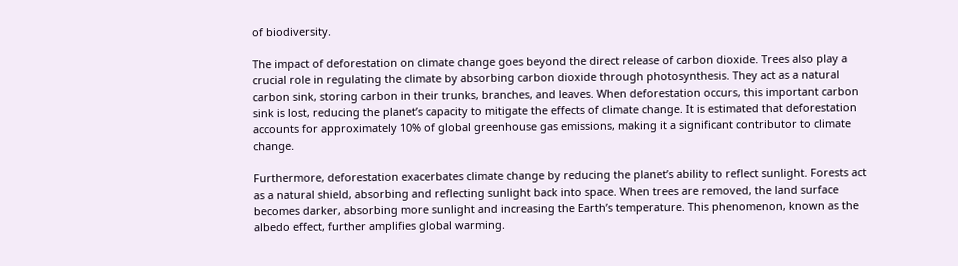of biodiversity.

The impact of deforestation on climate change goes beyond the direct release of carbon dioxide. Trees also play a crucial role in regulating the climate by absorbing carbon dioxide through photosynthesis. They act as a natural carbon sink, storing carbon in their trunks, branches, and leaves. When deforestation occurs, this important carbon sink is lost, reducing the planet’s capacity to mitigate the effects of climate change. It is estimated that deforestation accounts for approximately 10% of global greenhouse gas emissions, making it a significant contributor to climate change.

Furthermore, deforestation exacerbates climate change by reducing the planet’s ability to reflect sunlight. Forests act as a natural shield, absorbing and reflecting sunlight back into space. When trees are removed, the land surface becomes darker, absorbing more sunlight and increasing the Earth’s temperature. This phenomenon, known as the albedo effect, further amplifies global warming.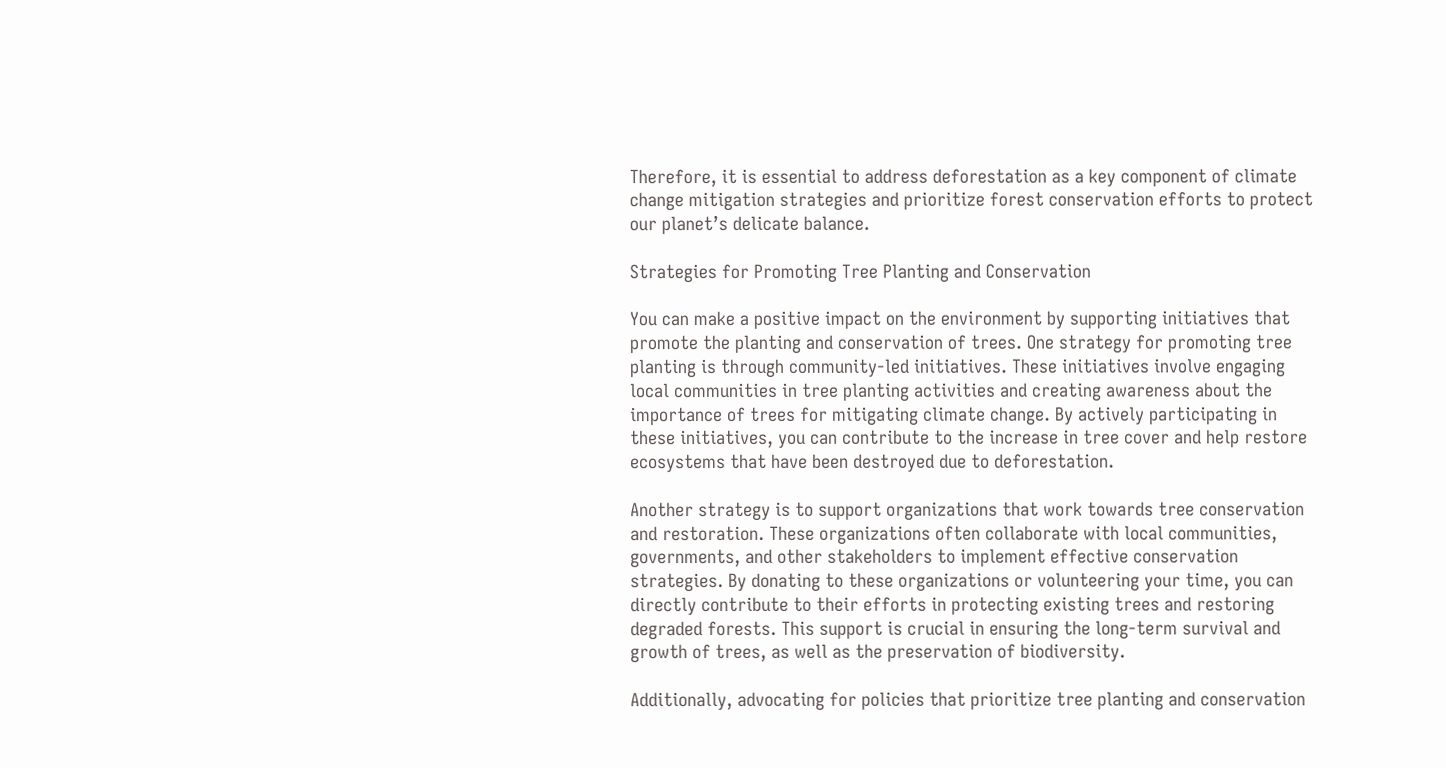Therefore, it is essential to address deforestation as a key component of climate change mitigation strategies and prioritize forest conservation efforts to protect our planet’s delicate balance.

Strategies for Promoting Tree Planting and Conservation

You can make a positive impact on the environment by supporting initiatives that promote the planting and conservation of trees. One strategy for promoting tree planting is through community-led initiatives. These initiatives involve engaging local communities in tree planting activities and creating awareness about the importance of trees for mitigating climate change. By actively participating in these initiatives, you can contribute to the increase in tree cover and help restore ecosystems that have been destroyed due to deforestation.

Another strategy is to support organizations that work towards tree conservation and restoration. These organizations often collaborate with local communities, governments, and other stakeholders to implement effective conservation strategies. By donating to these organizations or volunteering your time, you can directly contribute to their efforts in protecting existing trees and restoring degraded forests. This support is crucial in ensuring the long-term survival and growth of trees, as well as the preservation of biodiversity.

Additionally, advocating for policies that prioritize tree planting and conservation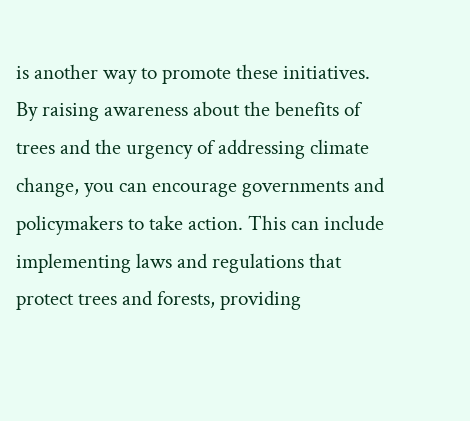is another way to promote these initiatives. By raising awareness about the benefits of trees and the urgency of addressing climate change, you can encourage governments and policymakers to take action. This can include implementing laws and regulations that protect trees and forests, providing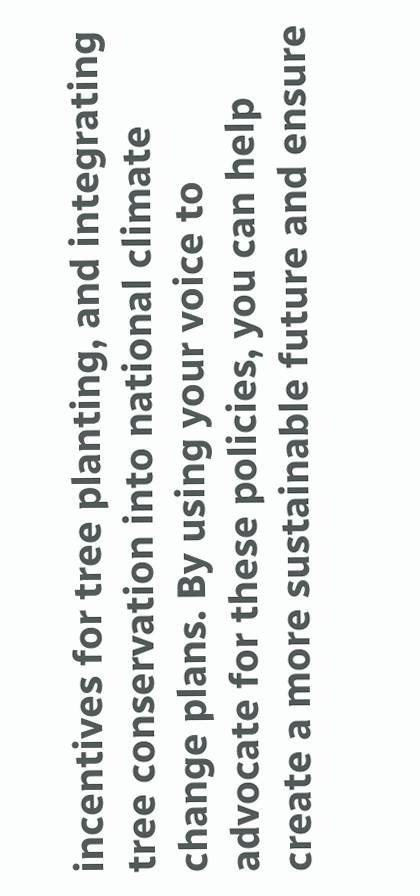incentives for tree planting, and integrating tree conservation into national climate change plans. By using your voice to advocate for these policies, you can help create a more sustainable future and ensure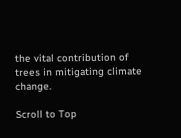the vital contribution of trees in mitigating climate change.

Scroll to Top